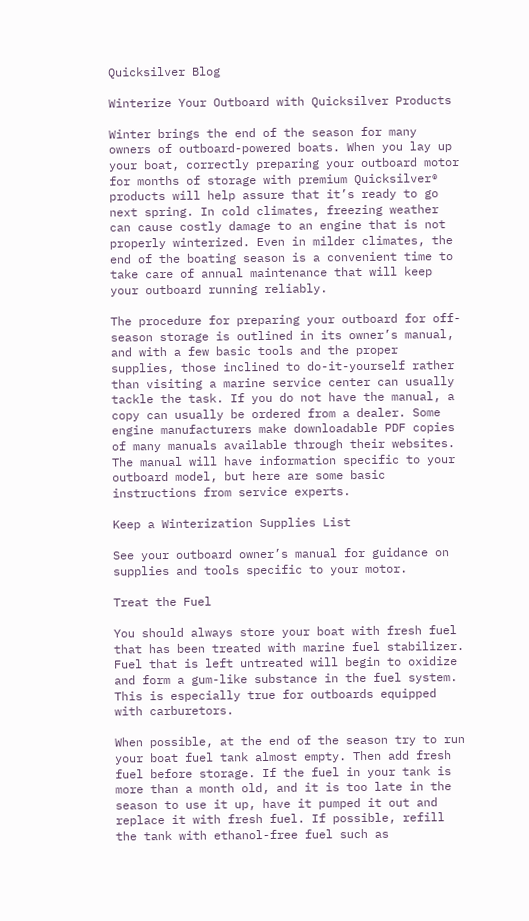Quicksilver Blog

Winterize Your Outboard with Quicksilver Products

Winter brings the end of the season for many owners of outboard-powered boats. When you lay up your boat, correctly preparing your outboard motor for months of storage with premium Quicksilver® products will help assure that it’s ready to go next spring. In cold climates, freezing weather can cause costly damage to an engine that is not properly winterized. Even in milder climates, the end of the boating season is a convenient time to take care of annual maintenance that will keep your outboard running reliably.

The procedure for preparing your outboard for off-season storage is outlined in its owner’s manual, and with a few basic tools and the proper supplies, those inclined to do-it-yourself rather than visiting a marine service center can usually tackle the task. If you do not have the manual, a copy can usually be ordered from a dealer. Some engine manufacturers make downloadable PDF copies of many manuals available through their websites. The manual will have information specific to your outboard model, but here are some basic instructions from service experts.

Keep a Winterization Supplies List

See your outboard owner’s manual for guidance on supplies and tools specific to your motor.

Treat the Fuel

You should always store your boat with fresh fuel that has been treated with marine fuel stabilizer. Fuel that is left untreated will begin to oxidize and form a gum-like substance in the fuel system. This is especially true for outboards equipped with carburetors.

When possible, at the end of the season try to run your boat fuel tank almost empty. Then add fresh fuel before storage. If the fuel in your tank is more than a month old, and it is too late in the season to use it up, have it pumped it out and replace it with fresh fuel. If possible, refill the tank with ethanol-free fuel such as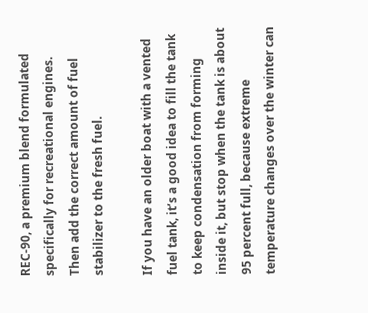REC-90, a premium blend formulated specifically for recreational engines. Then add the correct amount of fuel stabilizer to the fresh fuel.

If you have an older boat with a vented fuel tank, it’s a good idea to fill the tank to keep condensation from forming inside it, but stop when the tank is about 95 percent full, because extreme temperature changes over the winter can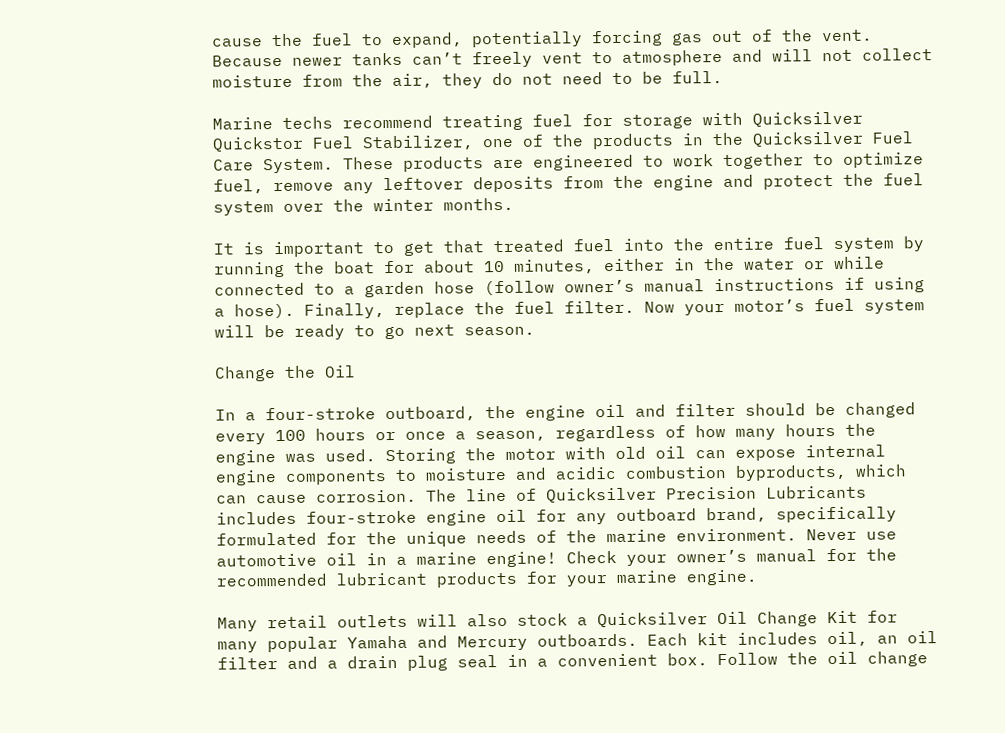cause the fuel to expand, potentially forcing gas out of the vent. Because newer tanks can’t freely vent to atmosphere and will not collect moisture from the air, they do not need to be full.

Marine techs recommend treating fuel for storage with Quicksilver Quickstor Fuel Stabilizer, one of the products in the Quicksilver Fuel Care System. These products are engineered to work together to optimize fuel, remove any leftover deposits from the engine and protect the fuel system over the winter months.

It is important to get that treated fuel into the entire fuel system by running the boat for about 10 minutes, either in the water or while connected to a garden hose (follow owner’s manual instructions if using a hose). Finally, replace the fuel filter. Now your motor’s fuel system will be ready to go next season.

Change the Oil

In a four-stroke outboard, the engine oil and filter should be changed every 100 hours or once a season, regardless of how many hours the engine was used. Storing the motor with old oil can expose internal engine components to moisture and acidic combustion byproducts, which can cause corrosion. The line of Quicksilver Precision Lubricants includes four-stroke engine oil for any outboard brand, specifically formulated for the unique needs of the marine environment. Never use automotive oil in a marine engine! Check your owner’s manual for the recommended lubricant products for your marine engine.

Many retail outlets will also stock a Quicksilver Oil Change Kit for many popular Yamaha and Mercury outboards. Each kit includes oil, an oil filter and a drain plug seal in a convenient box. Follow the oil change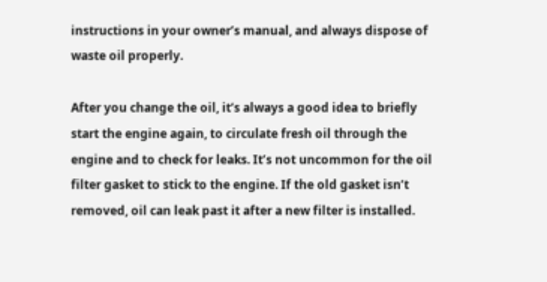instructions in your owner’s manual, and always dispose of waste oil properly.

After you change the oil, it’s always a good idea to briefly start the engine again, to circulate fresh oil through the engine and to check for leaks. It’s not uncommon for the oil filter gasket to stick to the engine. If the old gasket isn’t removed, oil can leak past it after a new filter is installed.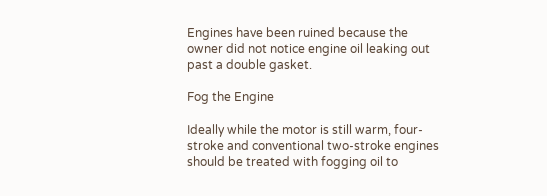Engines have been ruined because the owner did not notice engine oil leaking out past a double gasket.

Fog the Engine

Ideally while the motor is still warm, four-stroke and conventional two-stroke engines should be treated with fogging oil to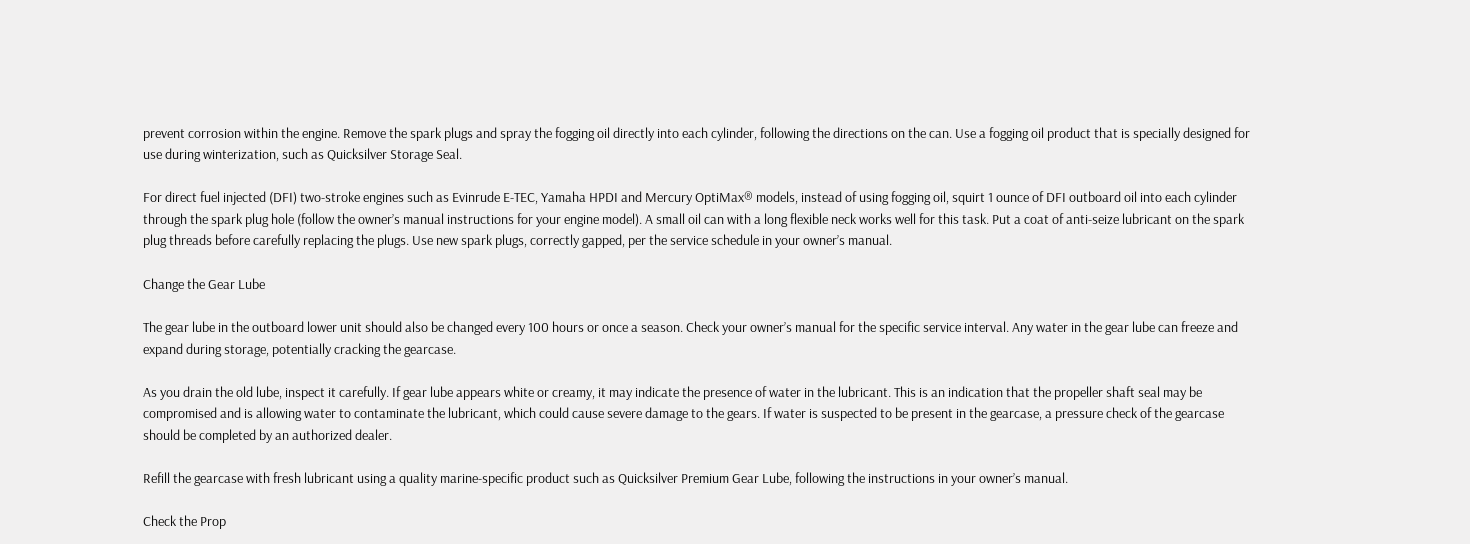prevent corrosion within the engine. Remove the spark plugs and spray the fogging oil directly into each cylinder, following the directions on the can. Use a fogging oil product that is specially designed for use during winterization, such as Quicksilver Storage Seal.

For direct fuel injected (DFI) two-stroke engines such as Evinrude E-TEC, Yamaha HPDI and Mercury OptiMax® models, instead of using fogging oil, squirt 1 ounce of DFI outboard oil into each cylinder through the spark plug hole (follow the owner’s manual instructions for your engine model). A small oil can with a long flexible neck works well for this task. Put a coat of anti-seize lubricant on the spark plug threads before carefully replacing the plugs. Use new spark plugs, correctly gapped, per the service schedule in your owner’s manual.

Change the Gear Lube

The gear lube in the outboard lower unit should also be changed every 100 hours or once a season. Check your owner’s manual for the specific service interval. Any water in the gear lube can freeze and expand during storage, potentially cracking the gearcase.

As you drain the old lube, inspect it carefully. If gear lube appears white or creamy, it may indicate the presence of water in the lubricant. This is an indication that the propeller shaft seal may be compromised and is allowing water to contaminate the lubricant, which could cause severe damage to the gears. If water is suspected to be present in the gearcase, a pressure check of the gearcase should be completed by an authorized dealer.

Refill the gearcase with fresh lubricant using a quality marine-specific product such as Quicksilver Premium Gear Lube, following the instructions in your owner’s manual.

Check the Prop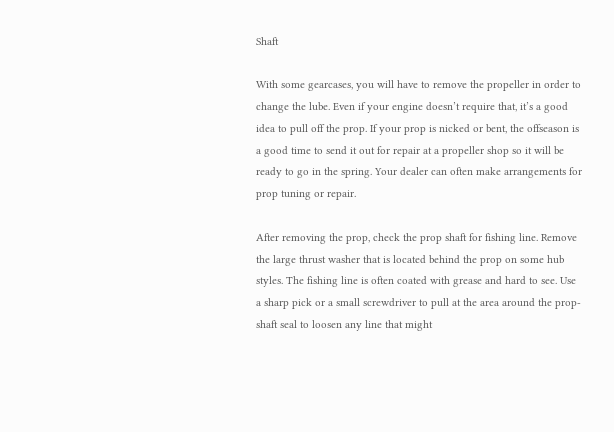Shaft

With some gearcases, you will have to remove the propeller in order to change the lube. Even if your engine doesn’t require that, it’s a good idea to pull off the prop. If your prop is nicked or bent, the offseason is a good time to send it out for repair at a propeller shop so it will be ready to go in the spring. Your dealer can often make arrangements for prop tuning or repair.

After removing the prop, check the prop shaft for fishing line. Remove the large thrust washer that is located behind the prop on some hub styles. The fishing line is often coated with grease and hard to see. Use a sharp pick or a small screwdriver to pull at the area around the prop-shaft seal to loosen any line that might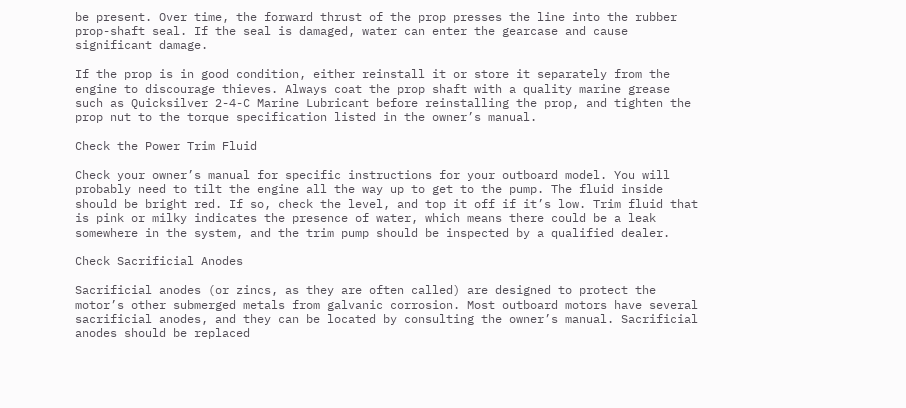be present. Over time, the forward thrust of the prop presses the line into the rubber prop-shaft seal. If the seal is damaged, water can enter the gearcase and cause significant damage.

If the prop is in good condition, either reinstall it or store it separately from the engine to discourage thieves. Always coat the prop shaft with a quality marine grease such as Quicksilver 2-4-C Marine Lubricant before reinstalling the prop, and tighten the prop nut to the torque specification listed in the owner’s manual.

Check the Power Trim Fluid

Check your owner’s manual for specific instructions for your outboard model. You will probably need to tilt the engine all the way up to get to the pump. The fluid inside should be bright red. If so, check the level, and top it off if it’s low. Trim fluid that is pink or milky indicates the presence of water, which means there could be a leak somewhere in the system, and the trim pump should be inspected by a qualified dealer.

Check Sacrificial Anodes

Sacrificial anodes (or zincs, as they are often called) are designed to protect the motor’s other submerged metals from galvanic corrosion. Most outboard motors have several sacrificial anodes, and they can be located by consulting the owner’s manual. Sacrificial anodes should be replaced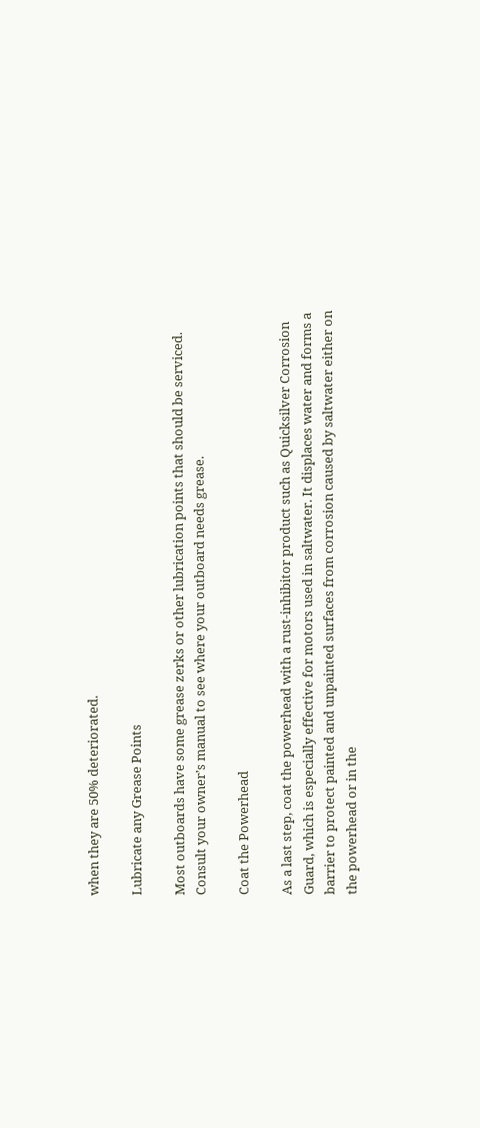when they are 50% deteriorated.

Lubricate any Grease Points

Most outboards have some grease zerks or other lubrication points that should be serviced. Consult your owner’s manual to see where your outboard needs grease.

Coat the Powerhead

As a last step, coat the powerhead with a rust-inhibitor product such as Quicksilver Corrosion Guard, which is especially effective for motors used in saltwater. It displaces water and forms a barrier to protect painted and unpainted surfaces from corrosion caused by saltwater either on the powerhead or in the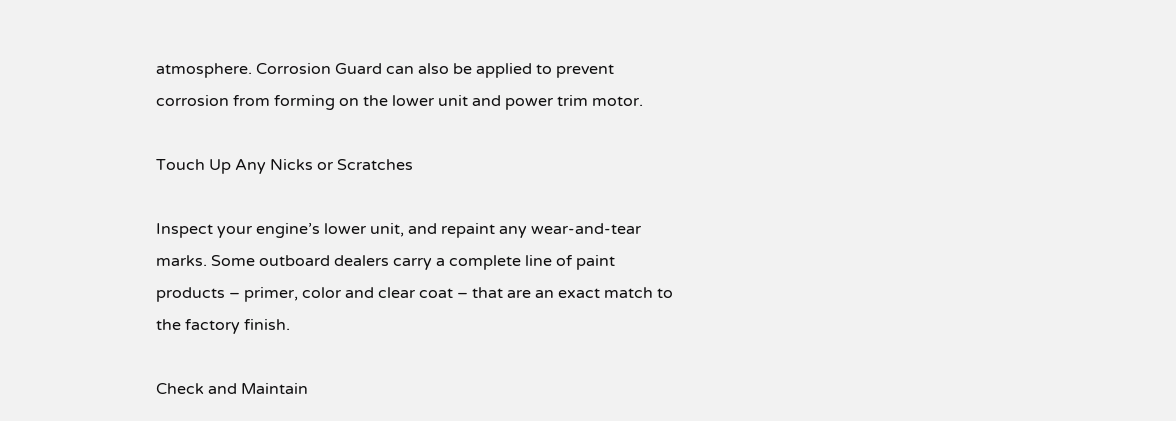atmosphere. Corrosion Guard can also be applied to prevent corrosion from forming on the lower unit and power trim motor.

Touch Up Any Nicks or Scratches

Inspect your engine’s lower unit, and repaint any wear-and-tear marks. Some outboard dealers carry a complete line of paint products – primer, color and clear coat – that are an exact match to the factory finish.

Check and Maintain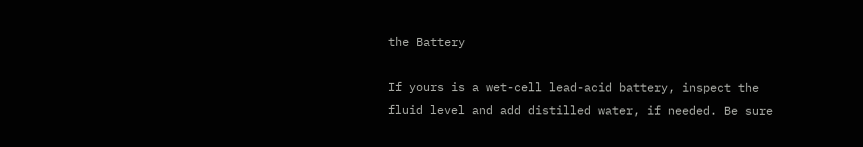the Battery

If yours is a wet-cell lead-acid battery, inspect the fluid level and add distilled water, if needed. Be sure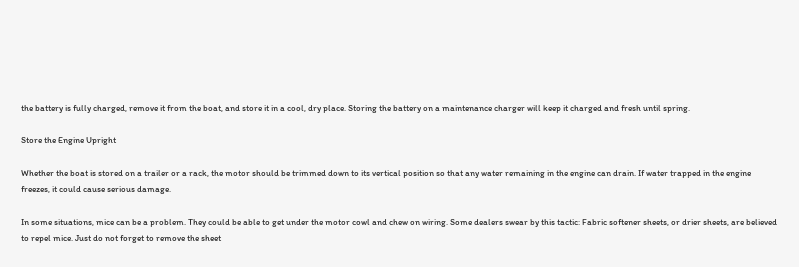the battery is fully charged, remove it from the boat, and store it in a cool, dry place. Storing the battery on a maintenance charger will keep it charged and fresh until spring.

Store the Engine Upright

Whether the boat is stored on a trailer or a rack, the motor should be trimmed down to its vertical position so that any water remaining in the engine can drain. If water trapped in the engine freezes, it could cause serious damage.

In some situations, mice can be a problem. They could be able to get under the motor cowl and chew on wiring. Some dealers swear by this tactic: Fabric softener sheets, or drier sheets, are believed to repel mice. Just do not forget to remove the sheet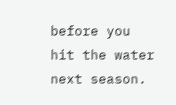before you hit the water next season.